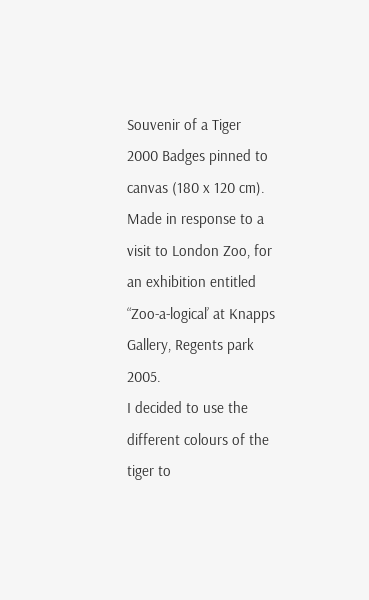Souvenir of a Tiger
2000 Badges pinned to canvas (180 x 120 cm).
Made in response to a visit to London Zoo, for an exhibition entitled “Zoo-a-logical’ at Knapps Gallery, Regents park 2005.
I decided to use the different colours of the tiger to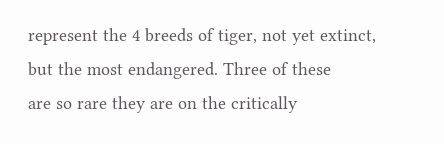represent the 4 breeds of tiger, not yet extinct, but the most endangered. Three of these
are so rare they are on the critically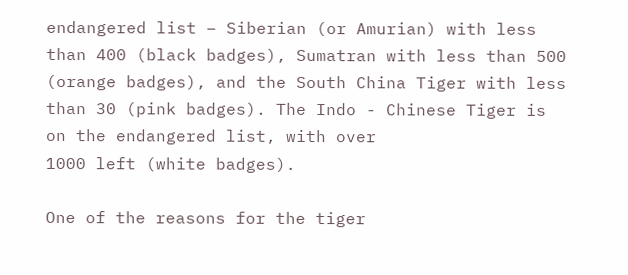endangered list – Siberian (or Amurian) with less than 400 (black badges), Sumatran with less than 500
(orange badges), and the South China Tiger with less than 30 (pink badges). The Indo - Chinese Tiger is on the endangered list, with over
1000 left (white badges).

One of the reasons for the tiger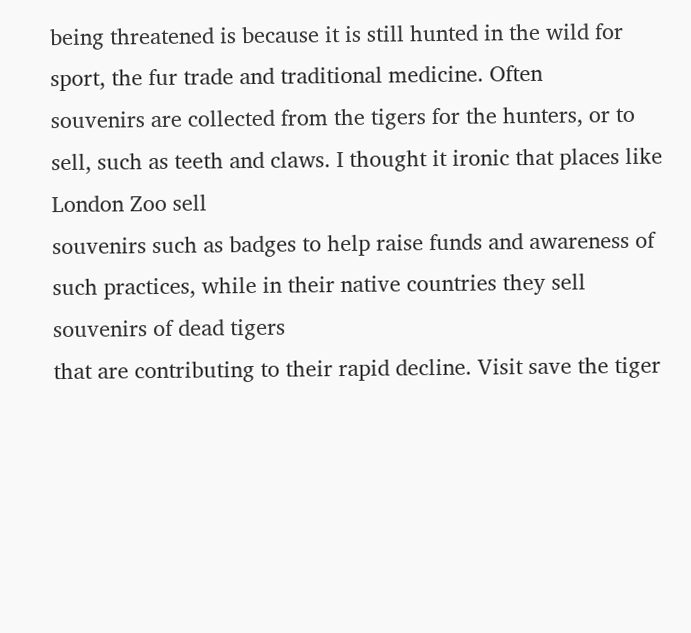being threatened is because it is still hunted in the wild for sport, the fur trade and traditional medicine. Often
souvenirs are collected from the tigers for the hunters, or to sell, such as teeth and claws. I thought it ironic that places like London Zoo sell
souvenirs such as badges to help raise funds and awareness of such practices, while in their native countries they sell souvenirs of dead tigers
that are contributing to their rapid decline. Visit save the tiger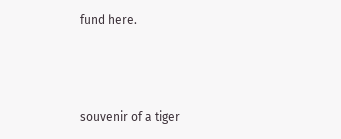fund here.



souvenir of a tiger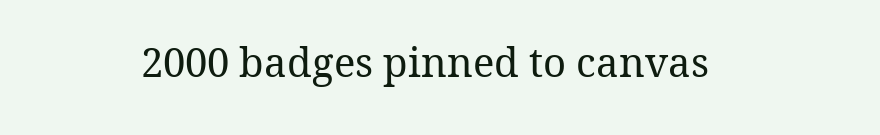2000 badges pinned to canvas